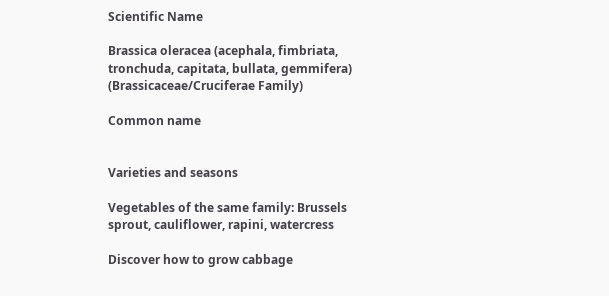Scientific Name

Brassica oleracea (acephala, fimbriata, tronchuda, capitata, bullata, gemmifera) (Brassicaceae/Cruciferae Family)

Common name


Varieties and seasons

Vegetables of the same family: Brussels sprout, cauliflower, rapini, watercress

Discover how to grow cabbage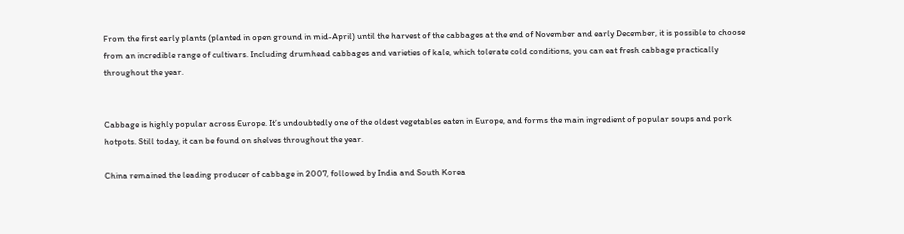From the first early plants (planted in open ground in mid-April) until the harvest of the cabbages at the end of November and early December, it is possible to choose from an incredible range of cultivars. Including drumhead cabbages and varieties of kale, which tolerate cold conditions, you can eat fresh cabbage practically throughout the year.


Cabbage is highly popular across Europe. It’s undoubtedly one of the oldest vegetables eaten in Europe, and forms the main ingredient of popular soups and pork hotpots. Still today, it can be found on shelves throughout the year.

China remained the leading producer of cabbage in 2007, followed by India and South Korea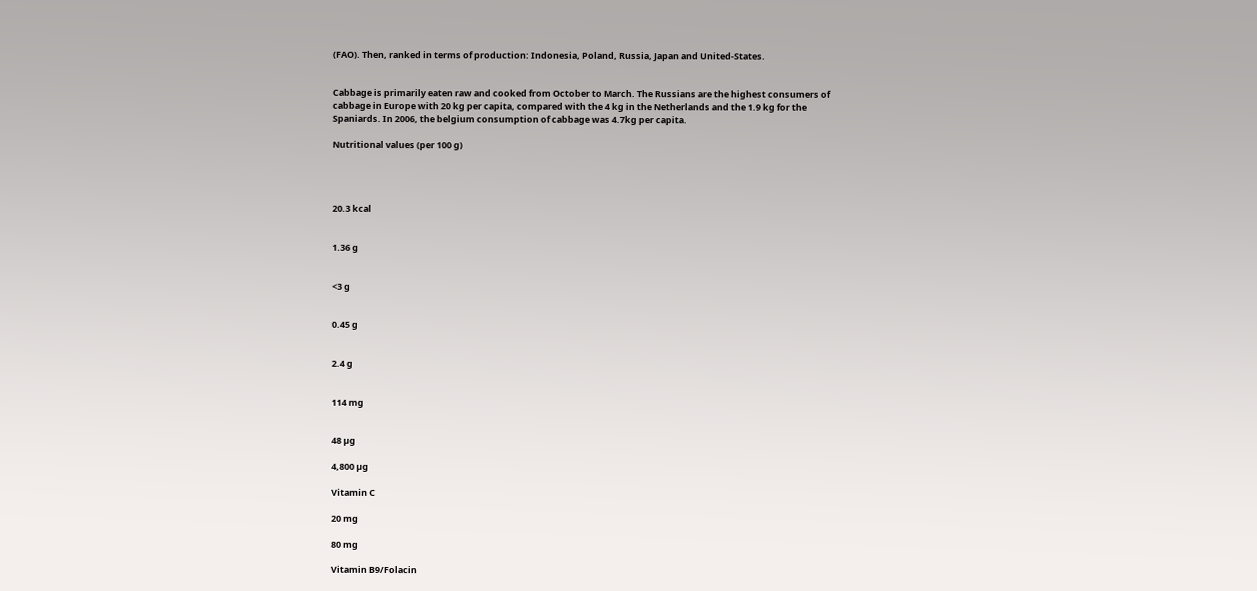(FAO). Then, ranked in terms of production: Indonesia, Poland, Russia, Japan and United-States.


Cabbage is primarily eaten raw and cooked from October to March. The Russians are the highest consumers of cabbage in Europe with 20 kg per capita, compared with the 4 kg in the Netherlands and the 1.9 kg for the Spaniards. In 2006, the belgium consumption of cabbage was 4.7kg per capita.

Nutritional values (per 100 g)




20.3 kcal


1.36 g


<3 g


0.45 g


2.4 g


114 mg


48 µg

4,800 µg

Vitamin C

20 mg

80 mg

Vitamin B9/Folacin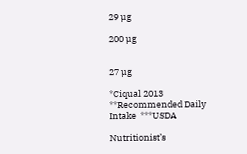29 µg

200 µg


27 µg

*Ciqual 2013 **Recommended Daily Intake  ***USDA

Nutritionist’s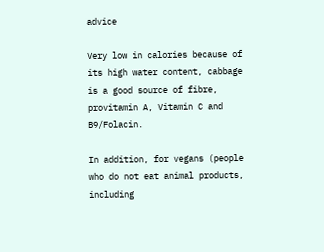advice

Very low in calories because of its high water content, cabbage is a good source of fibre, provitamin A, Vitamin C and B9/Folacin.

In addition, for vegans (people who do not eat animal products, including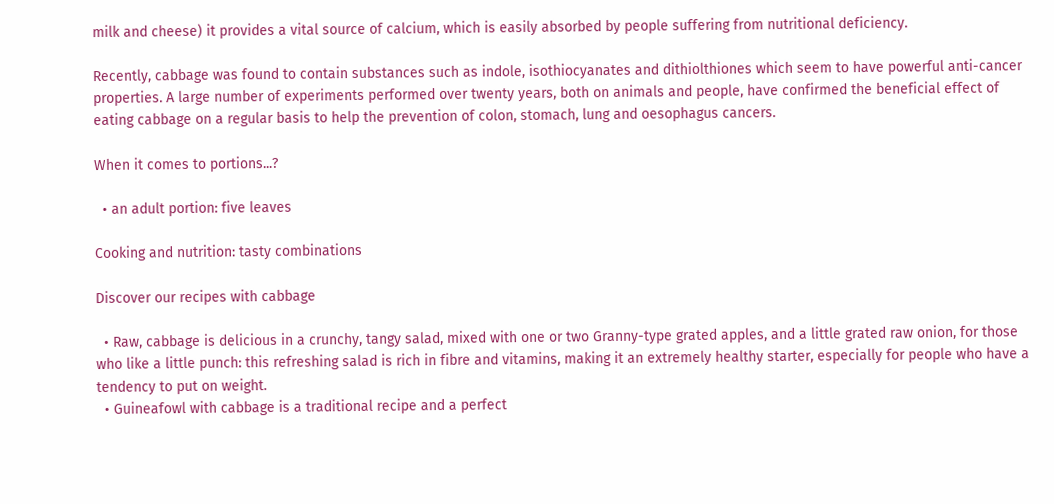milk and cheese) it provides a vital source of calcium, which is easily absorbed by people suffering from nutritional deficiency.

Recently, cabbage was found to contain substances such as indole, isothiocyanates and dithiolthiones which seem to have powerful anti-cancer properties. A large number of experiments performed over twenty years, both on animals and people, have confirmed the beneficial effect of eating cabbage on a regular basis to help the prevention of colon, stomach, lung and oesophagus cancers.

When it comes to portions...?

  • an adult portion: five leaves

Cooking and nutrition: tasty combinations

Discover our recipes with cabbage

  • Raw, cabbage is delicious in a crunchy, tangy salad, mixed with one or two Granny-type grated apples, and a little grated raw onion, for those who like a little punch: this refreshing salad is rich in fibre and vitamins, making it an extremely healthy starter, especially for people who have a tendency to put on weight.
  • Guineafowl with cabbage is a traditional recipe and a perfect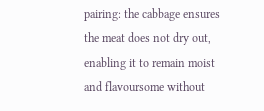pairing: the cabbage ensures the meat does not dry out, enabling it to remain moist and flavoursome without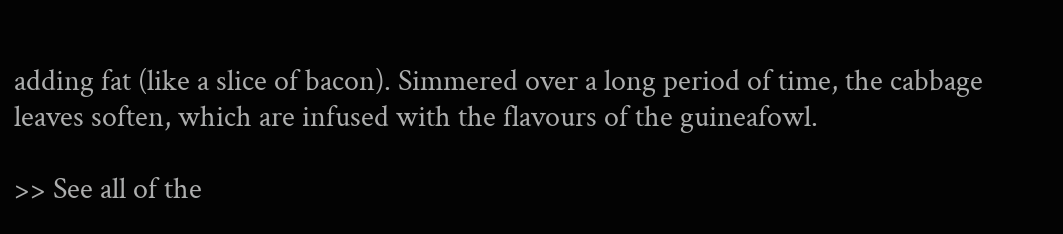adding fat (like a slice of bacon). Simmered over a long period of time, the cabbage leaves soften, which are infused with the flavours of the guineafowl.

>> See all of the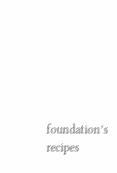foundation’s recipes